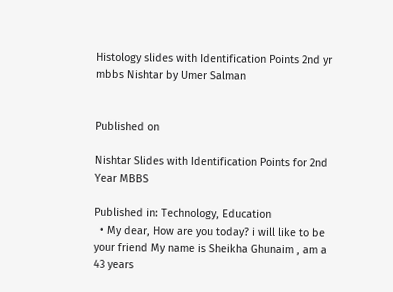Histology slides with Identification Points 2nd yr mbbs Nishtar by Umer Salman


Published on

Nishtar Slides with Identification Points for 2nd Year MBBS

Published in: Technology, Education
  • My dear, How are you today? i will like to be your friend My name is Sheikha Ghunaim , am a 43 years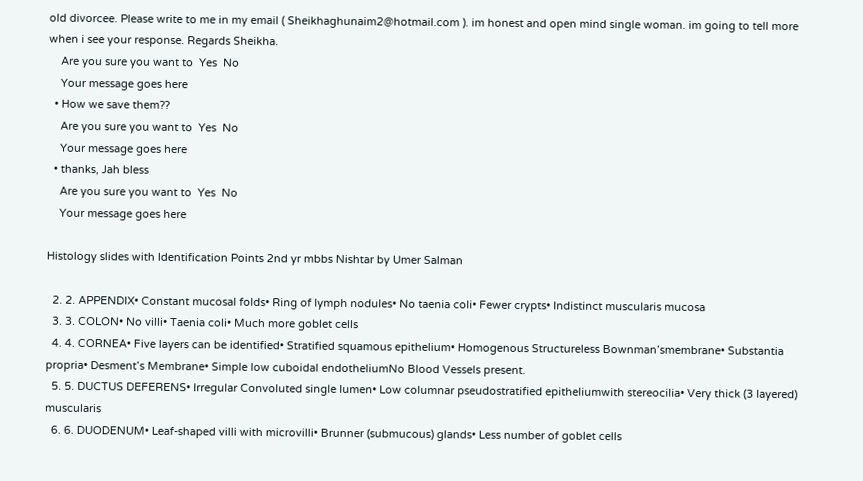old divorcee. Please write to me in my email ( Sheikhaghunaim2@hotmail.com ). im honest and open mind single woman. im going to tell more when i see your response. Regards Sheikha.
    Are you sure you want to  Yes  No
    Your message goes here
  • How we save them??
    Are you sure you want to  Yes  No
    Your message goes here
  • thanks, Jah bless
    Are you sure you want to  Yes  No
    Your message goes here

Histology slides with Identification Points 2nd yr mbbs Nishtar by Umer Salman

  2. 2. APPENDIX• Constant mucosal folds• Ring of lymph nodules• No taenia coli• Fewer crypts• Indistinct muscularis mucosa
  3. 3. COLON• No villi• Taenia coli• Much more goblet cells
  4. 4. CORNEA• Five layers can be identified• Stratified squamous epithelium• Homogenous Structureless Bownman’smembrane• Substantia propria• Desment’s Membrane• Simple low cuboidal endotheliumNo Blood Vessels present.
  5. 5. DUCTUS DEFERENS• Irregular Convoluted single lumen• Low columnar pseudostratified epitheliumwith stereocilia• Very thick (3 layered) muscularis
  6. 6. DUODENUM• Leaf-shaped villi with microvilli• Brunner (submucous) glands• Less number of goblet cells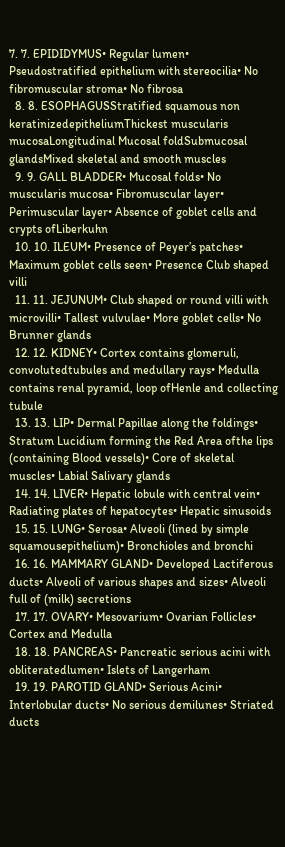7. 7. EPIDIDYMUS• Regular lumen• Pseudostratified epithelium with stereocilia• No fibromuscular stroma• No fibrosa
  8. 8. ESOPHAGUSStratified squamous non keratinizedepitheliumThickest muscularis mucosaLongitudinal Mucosal foldSubmucosal glandsMixed skeletal and smooth muscles
  9. 9. GALL BLADDER• Mucosal folds• No muscularis mucosa• Fibromuscular layer• Perimuscular layer• Absence of goblet cells and crypts ofLiberkuhn
  10. 10. ILEUM• Presence of Peyer’s patches• Maximum goblet cells seen• Presence Club shaped villi
  11. 11. JEJUNUM• Club shaped or round villi with microvilli• Tallest vulvulae• More goblet cells• No Brunner glands
  12. 12. KIDNEY• Cortex contains glomeruli, convolutedtubules and medullary rays• Medulla contains renal pyramid, loop ofHenle and collecting tubule
  13. 13. LIP• Dermal Papillae along the foldings• Stratum Lucidium forming the Red Area ofthe lips (containing Blood vessels)• Core of skeletal muscles• Labial Salivary glands
  14. 14. LIVER• Hepatic lobule with central vein• Radiating plates of hepatocytes• Hepatic sinusoids
  15. 15. LUNG• Serosa• Alveoli (lined by simple squamousepithelium)• Bronchioles and bronchi
  16. 16. MAMMARY GLAND• Developed Lactiferous ducts• Alveoli of various shapes and sizes• Alveoli full of (milk) secretions
  17. 17. OVARY• Mesovarium• Ovarian Follicles• Cortex and Medulla
  18. 18. PANCREAS• Pancreatic serious acini with obliteratedlumen• Islets of Langerham
  19. 19. PAROTID GLAND• Serious Acini• Interlobular ducts• No serious demilunes• Striated ducts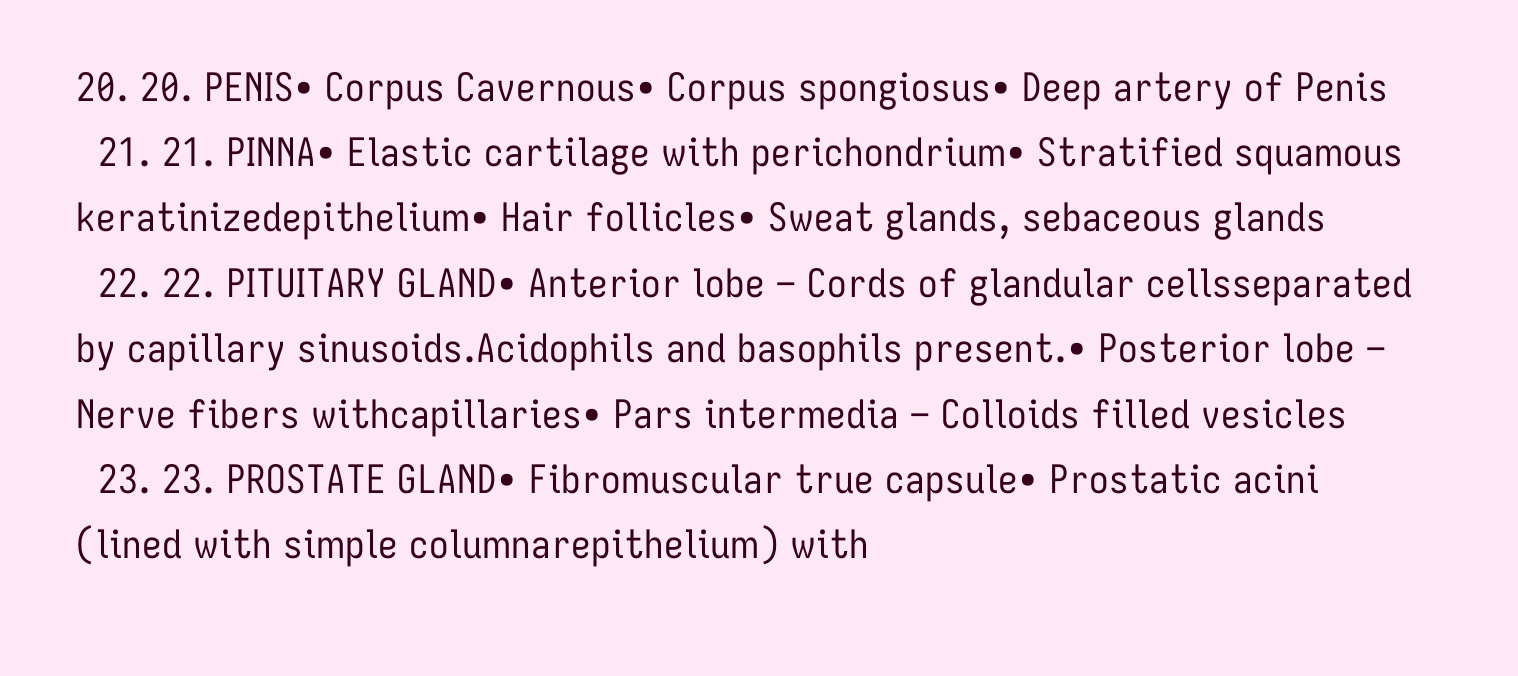20. 20. PENIS• Corpus Cavernous• Corpus spongiosus• Deep artery of Penis
  21. 21. PINNA• Elastic cartilage with perichondrium• Stratified squamous keratinizedepithelium• Hair follicles• Sweat glands, sebaceous glands
  22. 22. PITUITARY GLAND• Anterior lobe – Cords of glandular cellsseparated by capillary sinusoids.Acidophils and basophils present.• Posterior lobe – Nerve fibers withcapillaries• Pars intermedia – Colloids filled vesicles
  23. 23. PROSTATE GLAND• Fibromuscular true capsule• Prostatic acini (lined with simple columnarepithelium) with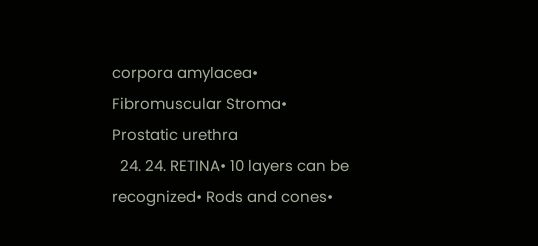corpora amylacea• Fibromuscular Stroma• Prostatic urethra
  24. 24. RETINA• 10 layers can be recognized• Rods and cones•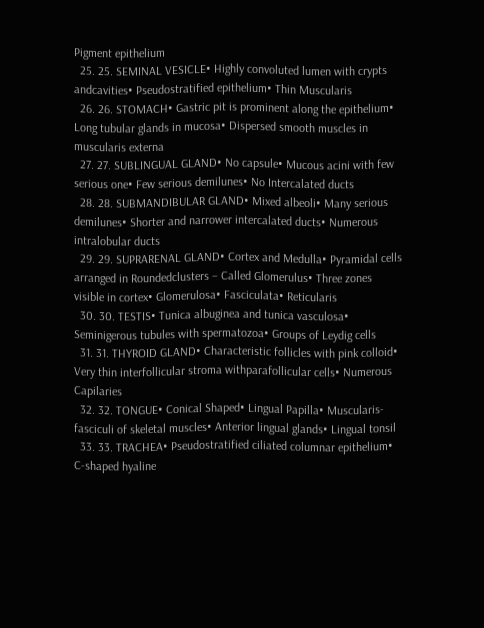Pigment epithelium
  25. 25. SEMINAL VESICLE• Highly convoluted lumen with crypts andcavities• Pseudostratified epithelium• Thin Muscularis
  26. 26. STOMACH• Gastric pit is prominent along the epithelium• Long tubular glands in mucosa• Dispersed smooth muscles in muscularis externa
  27. 27. SUBLINGUAL GLAND• No capsule• Mucous acini with few serious one• Few serious demilunes• No Intercalated ducts
  28. 28. SUBMANDIBULAR GLAND• Mixed albeoli• Many serious demilunes• Shorter and narrower intercalated ducts• Numerous intralobular ducts
  29. 29. SUPRARENAL GLAND• Cortex and Medulla• Pyramidal cells arranged in Roundedclusters – Called Glomerulus• Three zones visible in cortex• Glomerulosa• Fasciculata• Reticularis
  30. 30. TESTIS• Tunica albuginea and tunica vasculosa• Seminigerous tubules with spermatozoa• Groups of Leydig cells
  31. 31. THYROID GLAND• Characteristic follicles with pink colloid• Very thin interfollicular stroma withparafollicular cells• Numerous Capilaries
  32. 32. TONGUE• Conical Shaped• Lingual Papilla• Muscularis-fasciculi of skeletal muscles• Anterior lingual glands• Lingual tonsil
  33. 33. TRACHEA• Pseudostratified ciliated columnar epithelium• C-shaped hyaline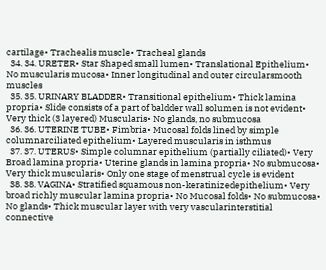cartilage• Trachealis muscle• Tracheal glands
  34. 34. URETER• Star Shaped small lumen• Translational Epithelium• No muscularis mucosa• Inner longitudinal and outer circularsmooth muscles
  35. 35. URINARY BLADDER• Transitional epithelium• Thick lamina propria• Slide consists of a part of baldder wall solumen is not evident• Very thick (3 layered) Muscularis• No glands, no submucosa
  36. 36. UTERINE TUBE• Fimbria• Mucosal folds lined by simple columnarciliated epithelium• Layered muscularis in isthmus
  37. 37. UTERUS• Simple columnar epithelium (partially ciliated)• Very Broad lamina propria• Uterine glands in lamina propria• No submucosa• Very thick muscularis• Only one stage of menstrual cycle is evident
  38. 38. VAGINA• Stratified squamous non-keratinizedepithelium• Very broad richly muscular lamina propria• No Mucosal folds• No submucosa• No glands• Thick muscular layer with very vascularinterstitial connective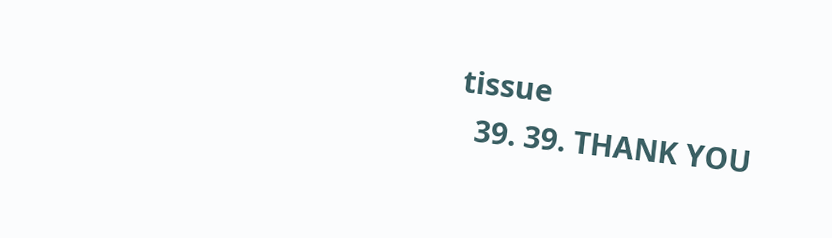tissue
  39. 39. THANK YOU